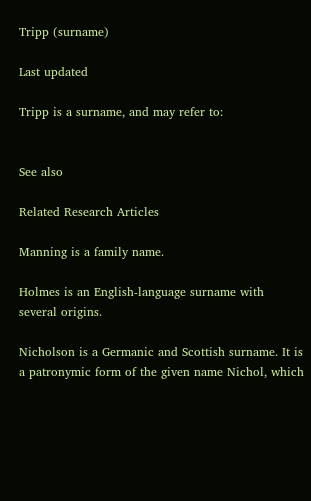Tripp (surname)

Last updated

Tripp is a surname, and may refer to:


See also

Related Research Articles

Manning is a family name.

Holmes is an English-language surname with several origins.

Nicholson is a Germanic and Scottish surname. It is a patronymic form of the given name Nichol, which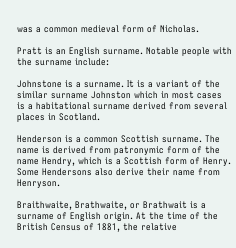was a common medieval form of Nicholas.

Pratt is an English surname. Notable people with the surname include:

Johnstone is a surname. It is a variant of the similar surname Johnston which in most cases is a habitational surname derived from several places in Scotland.

Henderson is a common Scottish surname. The name is derived from patronymic form of the name Hendry, which is a Scottish form of Henry. Some Hendersons also derive their name from Henryson.

Braithwaite, Brathwaite, or Brathwait is a surname of English origin. At the time of the British Census of 1881, the relative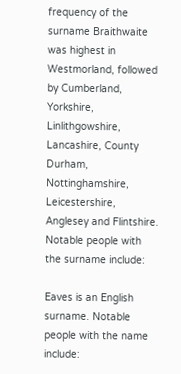frequency of the surname Braithwaite was highest in Westmorland, followed by Cumberland, Yorkshire, Linlithgowshire, Lancashire, County Durham, Nottinghamshire, Leicestershire, Anglesey and Flintshire. Notable people with the surname include:

Eaves is an English surname. Notable people with the name include: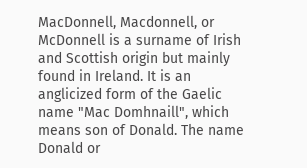MacDonnell, Macdonnell, or McDonnell is a surname of Irish and Scottish origin but mainly found in Ireland. It is an anglicized form of the Gaelic name "Mac Domhnaill", which means son of Donald. The name Donald or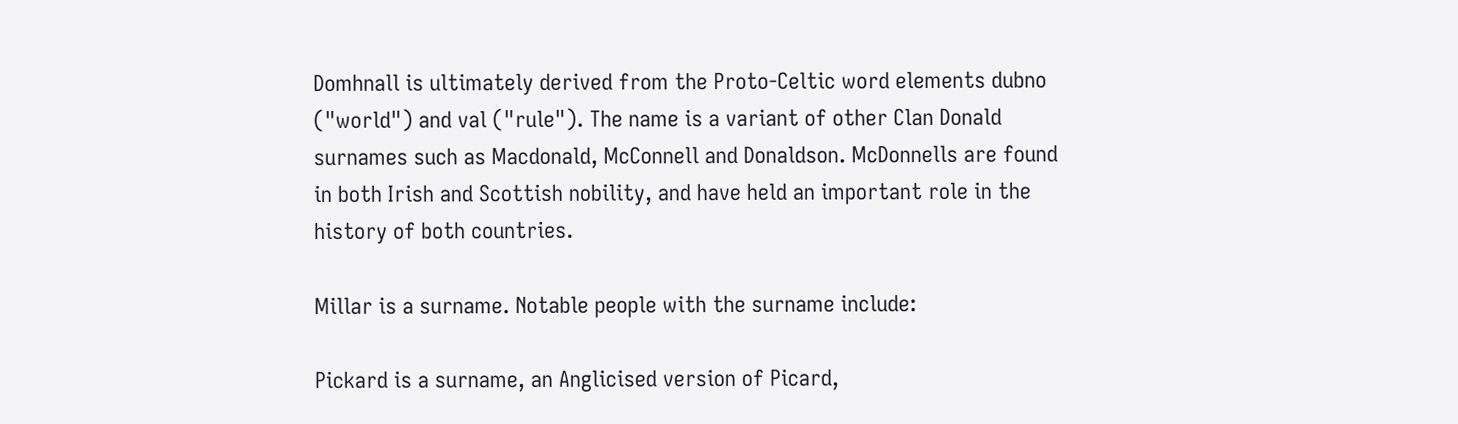Domhnall is ultimately derived from the Proto-Celtic word elements dubno ("world") and val ("rule"). The name is a variant of other Clan Donald surnames such as Macdonald, McConnell and Donaldson. McDonnells are found in both Irish and Scottish nobility, and have held an important role in the history of both countries.

Millar is a surname. Notable people with the surname include:

Pickard is a surname, an Anglicised version of Picard,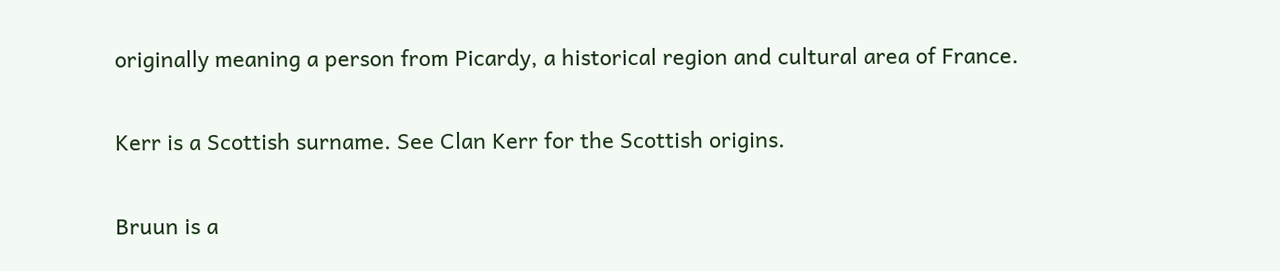originally meaning a person from Picardy, a historical region and cultural area of France.

Kerr is a Scottish surname. See Clan Kerr for the Scottish origins.

Bruun is a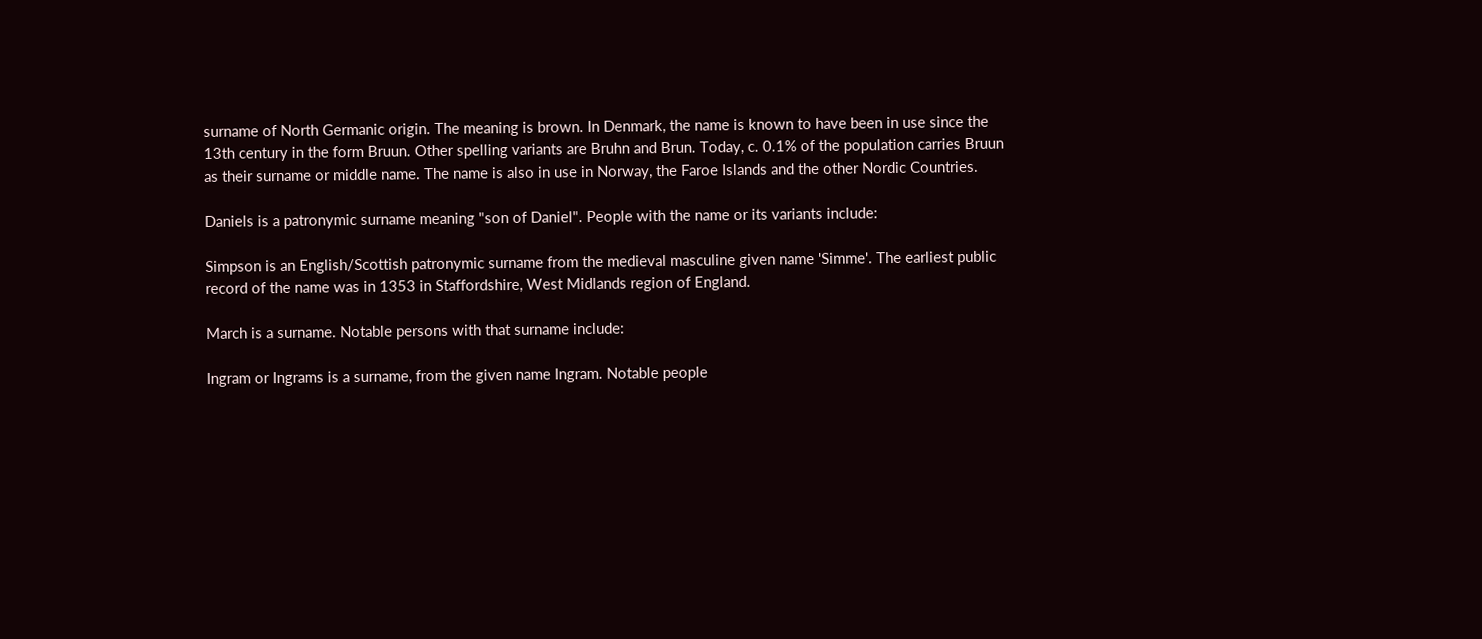surname of North Germanic origin. The meaning is brown. In Denmark, the name is known to have been in use since the 13th century in the form Bruun. Other spelling variants are Bruhn and Brun. Today, c. 0.1% of the population carries Bruun as their surname or middle name. The name is also in use in Norway, the Faroe Islands and the other Nordic Countries.

Daniels is a patronymic surname meaning "son of Daniel". People with the name or its variants include:

Simpson is an English/Scottish patronymic surname from the medieval masculine given name 'Simme'. The earliest public record of the name was in 1353 in Staffordshire, West Midlands region of England.

March is a surname. Notable persons with that surname include:

Ingram or Ingrams is a surname, from the given name Ingram. Notable people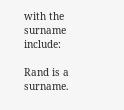with the surname include:

Rand is a surname.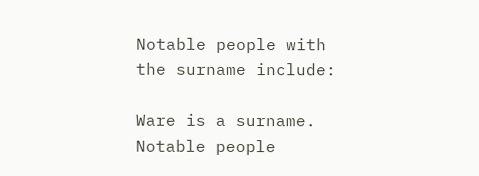Notable people with the surname include:

Ware is a surname. Notable people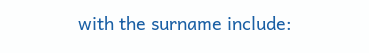with the surname include: